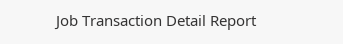Job Transaction Detail Report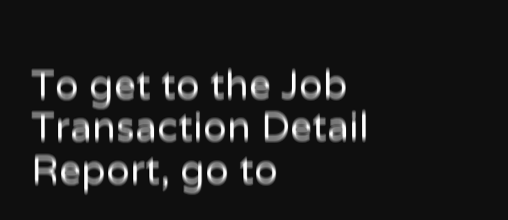To get to the Job Transaction Detail Report, go to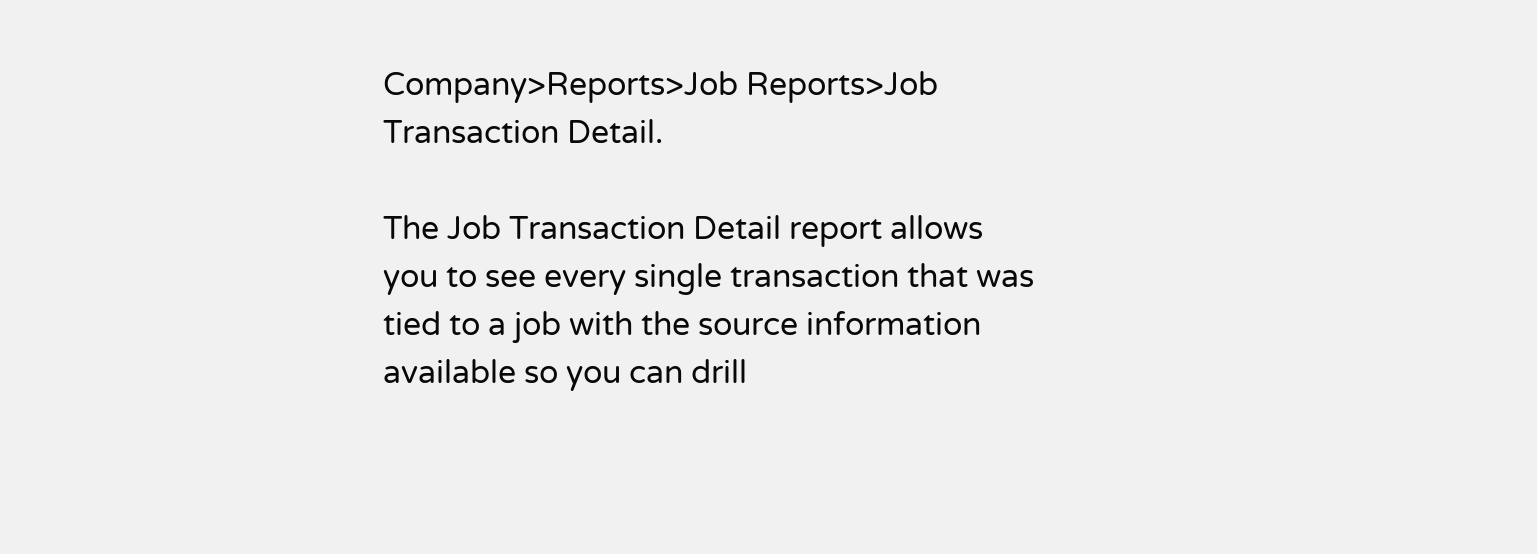Company>Reports>Job Reports>Job Transaction Detail.

The Job Transaction Detail report allows you to see every single transaction that was tied to a job with the source information available so you can drill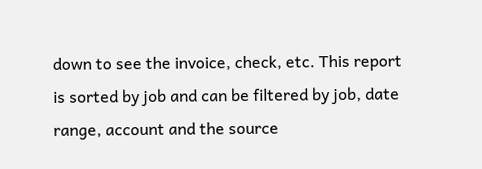down to see the invoice, check, etc. This report is sorted by job and can be filtered by job, date range, account and the source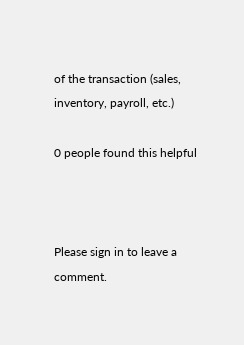of the transaction (sales, inventory, payroll, etc.)

0 people found this helpful



Please sign in to leave a comment.